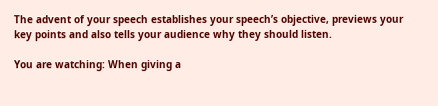The advent of your speech establishes your speech’s objective, previews your key points and also tells your audience why they should listen.

You are watching: When giving a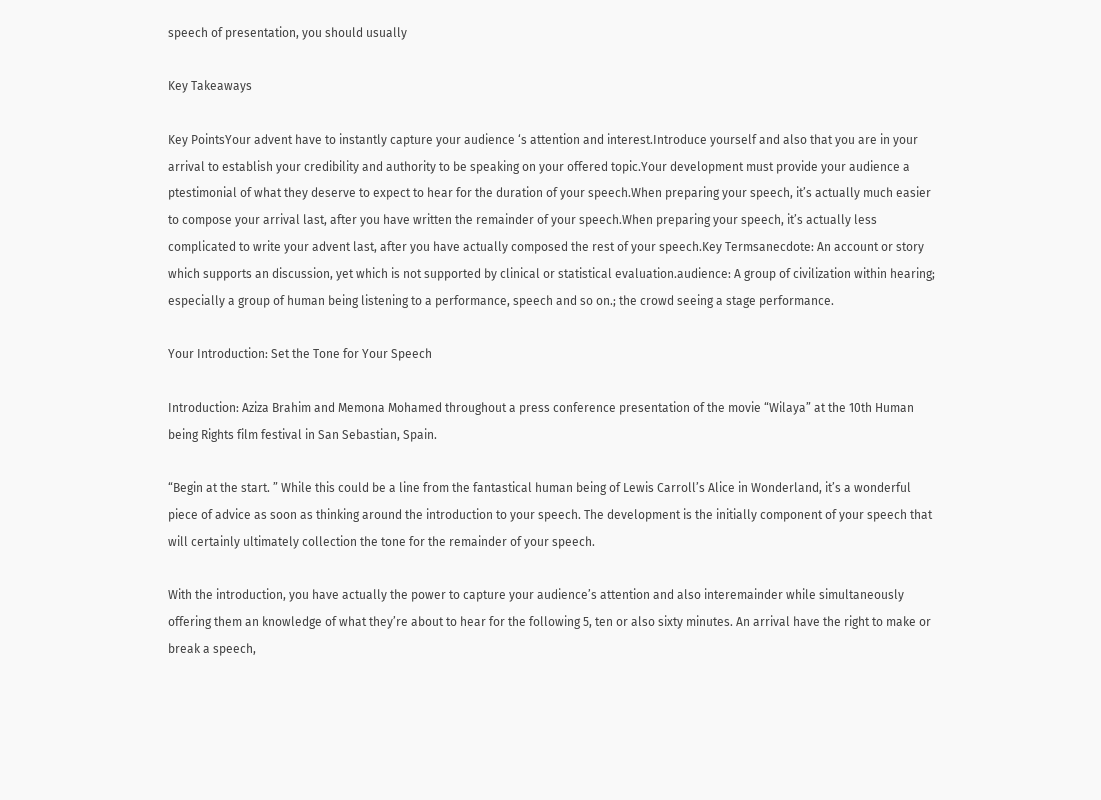speech of presentation, you should usually

Key Takeaways

Key PointsYour advent have to instantly capture your audience ‘s attention and interest.Introduce yourself and also that you are in your arrival to establish your credibility and authority to be speaking on your offered topic.Your development must provide your audience a ptestimonial of what they deserve to expect to hear for the duration of your speech.When preparing your speech, it’s actually much easier to compose your arrival last, after you have written the remainder of your speech.When preparing your speech, it’s actually less complicated to write your advent last, after you have actually composed the rest of your speech.Key Termsanecdote: An account or story which supports an discussion, yet which is not supported by clinical or statistical evaluation.audience: A group of civilization within hearing; especially a group of human being listening to a performance, speech and so on.; the crowd seeing a stage performance.

Your Introduction: Set the Tone for Your Speech

Introduction: Aziza Brahim and Memona Mohamed throughout a press conference presentation of the movie “Wilaya” at the 10th Human being Rights film festival in San Sebastian, Spain.

“Begin at the start. ” While this could be a line from the fantastical human being of Lewis Carroll’s Alice in Wonderland, it’s a wonderful piece of advice as soon as thinking around the introduction to your speech. The development is the initially component of your speech that will certainly ultimately collection the tone for the remainder of your speech.

With the introduction, you have actually the power to capture your audience’s attention and also interemainder while simultaneously offering them an knowledge of what they’re about to hear for the following 5, ten or also sixty minutes. An arrival have the right to make or break a speech,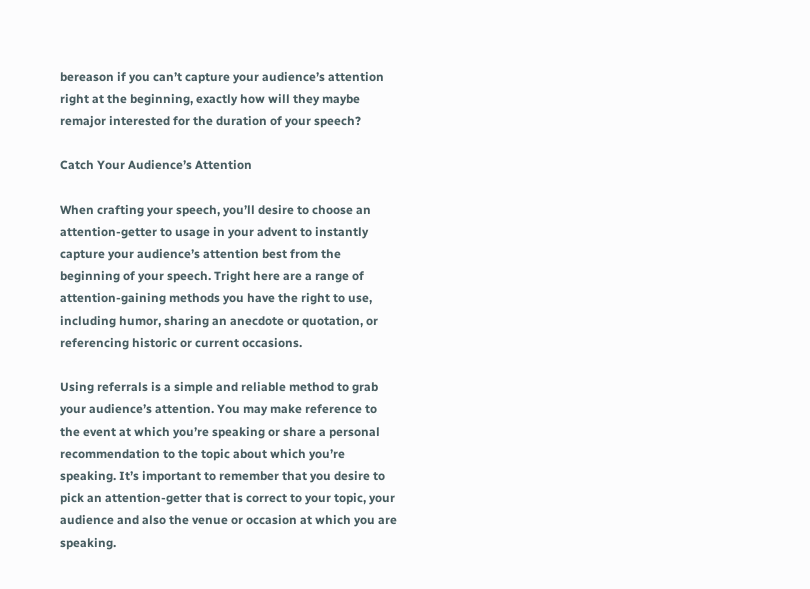bereason if you can’t capture your audience’s attention right at the beginning, exactly how will they maybe remajor interested for the duration of your speech?

Catch Your Audience’s Attention

When crafting your speech, you’ll desire to choose an attention-getter to usage in your advent to instantly capture your audience’s attention best from the beginning of your speech. Tright here are a range of attention-gaining methods you have the right to use, including humor, sharing an anecdote or quotation, or referencing historic or current occasions.

Using referrals is a simple and reliable method to grab your audience’s attention. You may make reference to the event at which you’re speaking or share a personal recommendation to the topic about which you’re speaking. It’s important to remember that you desire to pick an attention-getter that is correct to your topic, your audience and also the venue or occasion at which you are speaking.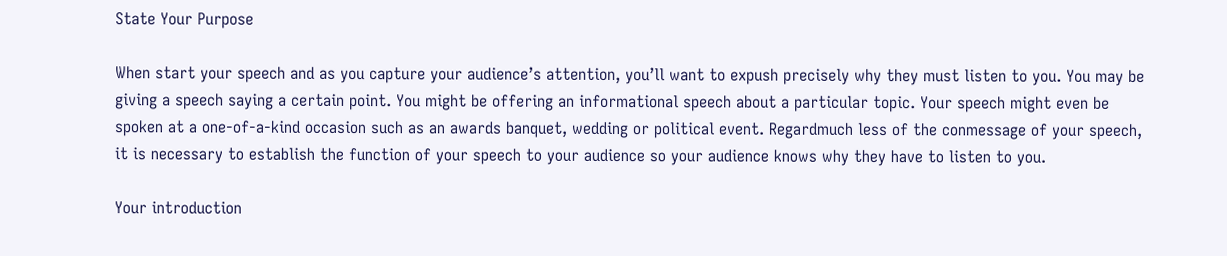State Your Purpose

When start your speech and as you capture your audience’s attention, you’ll want to expush precisely why they must listen to you. You may be giving a speech saying a certain point. You might be offering an informational speech about a particular topic. Your speech might even be spoken at a one-of-a-kind occasion such as an awards banquet, wedding or political event. Regardmuch less of the conmessage of your speech, it is necessary to establish the function of your speech to your audience so your audience knows why they have to listen to you.

Your introduction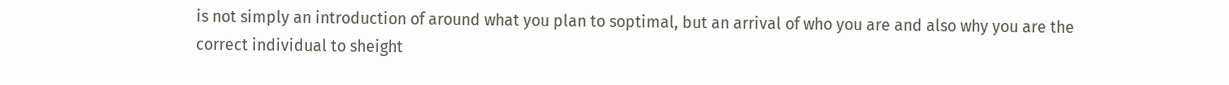is not simply an introduction of around what you plan to soptimal, but an arrival of who you are and also why you are the correct individual to sheight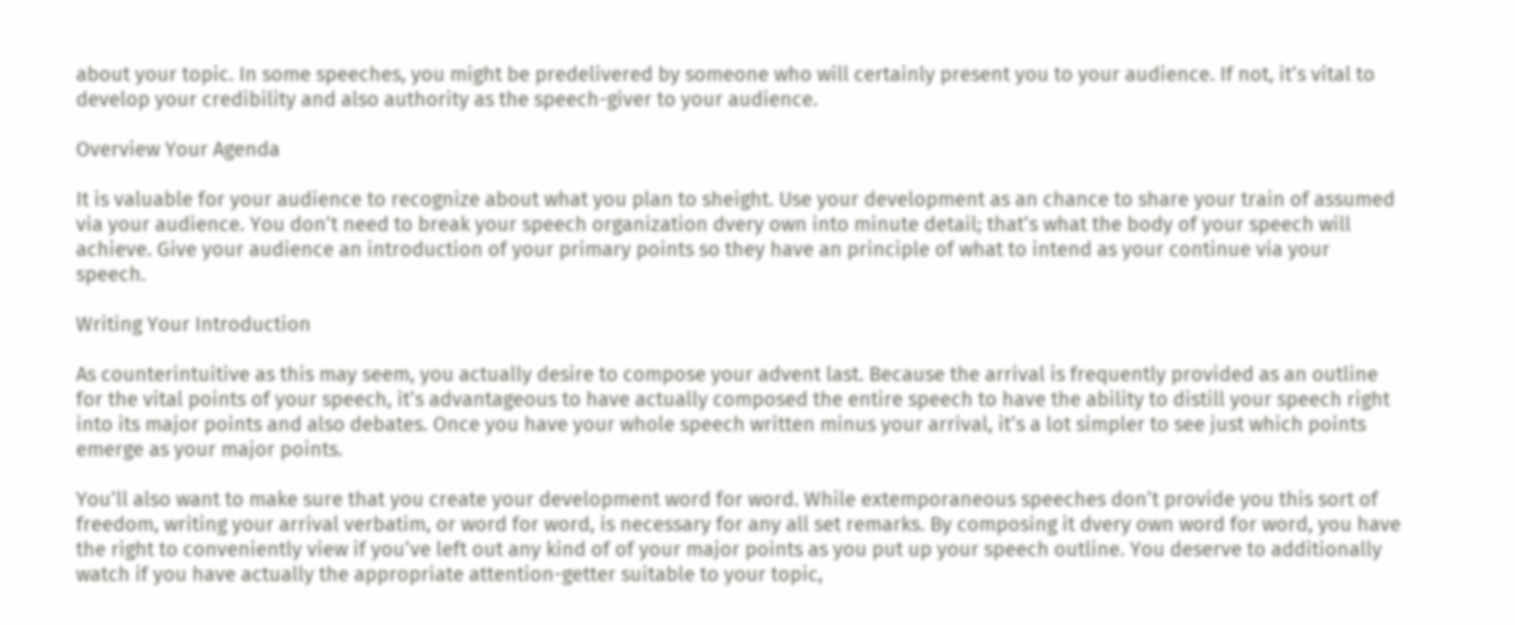about your topic. In some speeches, you might be predelivered by someone who will certainly present you to your audience. If not, it’s vital to develop your credibility and also authority as the speech-giver to your audience.

Overview Your Agenda

It is valuable for your audience to recognize about what you plan to sheight. Use your development as an chance to share your train of assumed via your audience. You don’t need to break your speech organization dvery own into minute detail; that’s what the body of your speech will achieve. Give your audience an introduction of your primary points so they have an principle of what to intend as your continue via your speech.

Writing Your Introduction

As counterintuitive as this may seem, you actually desire to compose your advent last. Because the arrival is frequently provided as an outline for the vital points of your speech, it’s advantageous to have actually composed the entire speech to have the ability to distill your speech right into its major points and also debates. Once you have your whole speech written minus your arrival, it’s a lot simpler to see just which points emerge as your major points.

You’ll also want to make sure that you create your development word for word. While extemporaneous speeches don’t provide you this sort of freedom, writing your arrival verbatim, or word for word, is necessary for any all set remarks. By composing it dvery own word for word, you have the right to conveniently view if you’ve left out any kind of of your major points as you put up your speech outline. You deserve to additionally watch if you have actually the appropriate attention-getter suitable to your topic,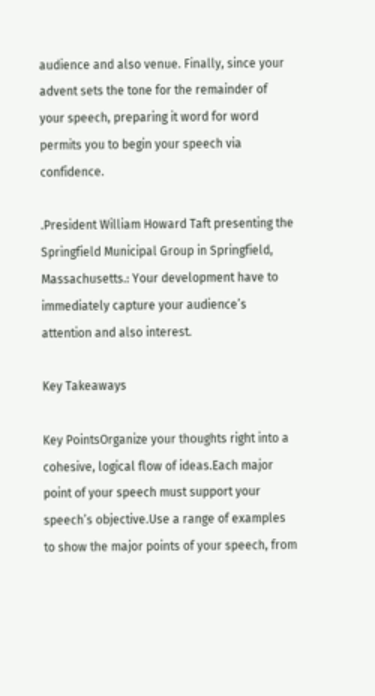audience and also venue. Finally, since your advent sets the tone for the remainder of your speech, preparing it word for word permits you to begin your speech via confidence.

.President William Howard Taft presenting the Springfield Municipal Group in Springfield, Massachusetts.: Your development have to immediately capture your audience’s attention and also interest.

Key Takeaways

Key PointsOrganize your thoughts right into a cohesive, logical flow of ideas.Each major point of your speech must support your speech’s objective.Use a range of examples to show the major points of your speech, from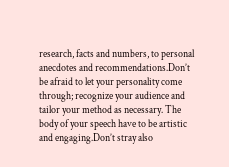research, facts and numbers, to personal anecdotes and recommendations.Don’t be afraid to let your personality come through; recognize your audience and tailor your method as necessary. The body of your speech have to be artistic and engaging.Don’t stray also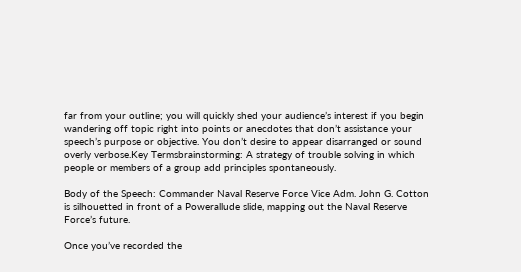far from your outline; you will quickly shed your audience’s interest if you begin wandering off topic right into points or anecdotes that don’t assistance your speech’s purpose or objective. You don’t desire to appear disarranged or sound overly verbose.Key Termsbrainstorming: A strategy of trouble solving in which people or members of a group add principles spontaneously.

Body of the Speech: Commander Naval Reserve Force Vice Adm. John G. Cotton is silhouetted in front of a Powerallude slide, mapping out the Naval Reserve Force’s future.

Once you’ve recorded the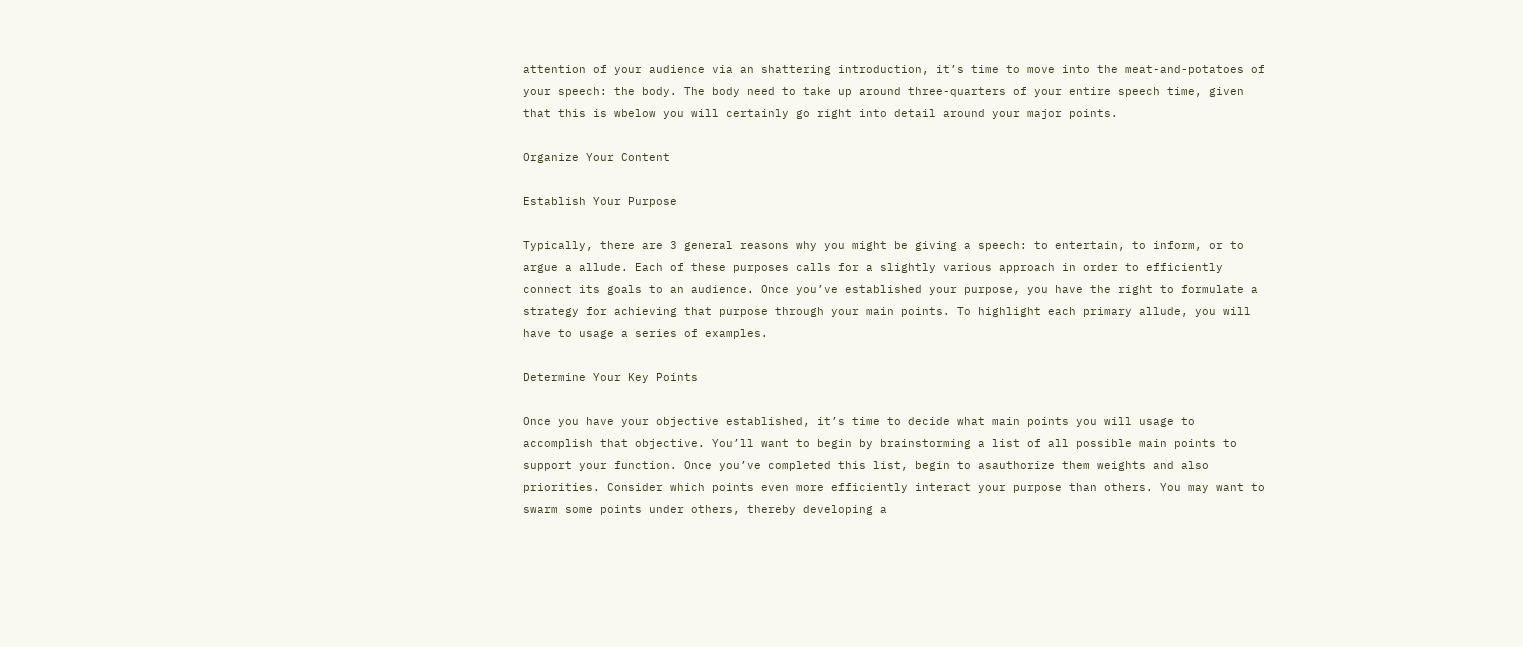attention of your audience via an shattering introduction, it’s time to move into the meat-and-potatoes of your speech: the body. The body need to take up around three-quarters of your entire speech time, given that this is wbelow you will certainly go right into detail around your major points.

Organize Your Content

Establish Your Purpose

Typically, there are 3 general reasons why you might be giving a speech: to entertain, to inform, or to argue a allude. Each of these purposes calls for a slightly various approach in order to efficiently connect its goals to an audience. Once you’ve established your purpose, you have the right to formulate a strategy for achieving that purpose through your main points. To highlight each primary allude, you will have to usage a series of examples.

Determine Your Key Points

Once you have your objective established, it’s time to decide what main points you will usage to accomplish that objective. You’ll want to begin by brainstorming a list of all possible main points to support your function. Once you’ve completed this list, begin to asauthorize them weights and also priorities. Consider which points even more efficiently interact your purpose than others. You may want to swarm some points under others, thereby developing a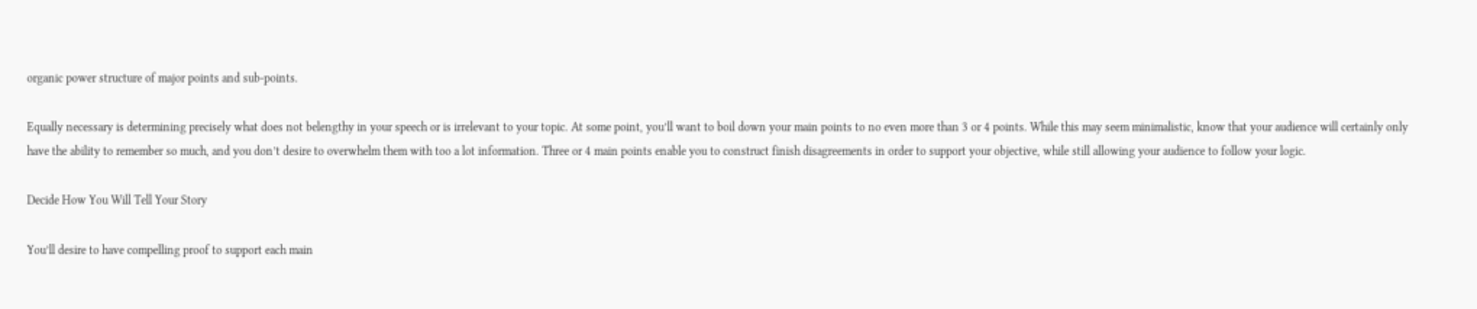organic power structure of major points and sub-points.

Equally necessary is determining precisely what does not belengthy in your speech or is irrelevant to your topic. At some point, you’ll want to boil down your main points to no even more than 3 or 4 points. While this may seem minimalistic, know that your audience will certainly only have the ability to remember so much, and you don’t desire to overwhelm them with too a lot information. Three or 4 main points enable you to construct finish disagreements in order to support your objective, while still allowing your audience to follow your logic.

Decide How You Will Tell Your Story

You’ll desire to have compelling proof to support each main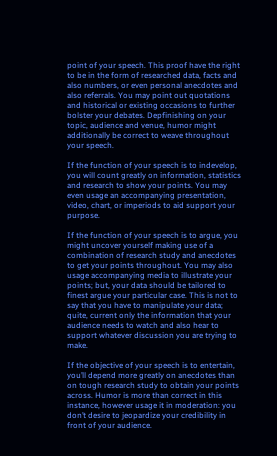point of your speech. This proof have the right to be in the form of researched data, facts and also numbers, or even personal anecdotes and also referrals. You may point out quotations and historical or existing occasions to further bolster your debates. Depfinishing on your topic, audience and venue, humor might additionally be correct to weave throughout your speech.

If the function of your speech is to indevelop, you will count greatly on information, statistics and research to show your points. You may even usage an accompanying presentation, video, chart, or imperiods to aid support your purpose.

If the function of your speech is to argue, you might uncover yourself making use of a combination of research study and anecdotes to get your points throughout. You may also usage accompanying media to illustrate your points; but, your data should be tailored to finest argue your particular case. This is not to say that you have to manipulate your data; quite, current only the information that your audience needs to watch and also hear to support whatever discussion you are trying to make.

If the objective of your speech is to entertain, you’ll depend more greatly on anecdotes than on tough research study to obtain your points across. Humor is more than correct in this instance, however usage it in moderation: you don’t desire to jeopardize your credibility in front of your audience.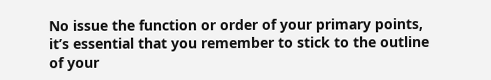No issue the function or order of your primary points, it’s essential that you remember to stick to the outline of your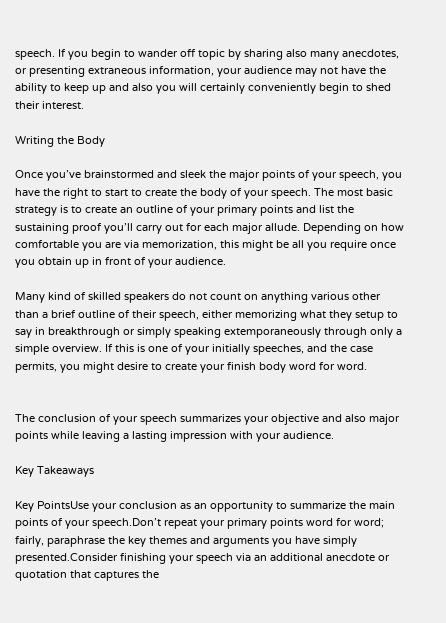speech. If you begin to wander off topic by sharing also many anecdotes, or presenting extraneous information, your audience may not have the ability to keep up and also you will certainly conveniently begin to shed their interest.

Writing the Body

Once you’ve brainstormed and sleek the major points of your speech, you have the right to start to create the body of your speech. The most basic strategy is to create an outline of your primary points and list the sustaining proof you’ll carry out for each major allude. Depending on how comfortable you are via memorization, this might be all you require once you obtain up in front of your audience.

Many kind of skilled speakers do not count on anything various other than a brief outline of their speech, either memorizing what they setup to say in breakthrough or simply speaking extemporaneously through only a simple overview. If this is one of your initially speeches, and the case permits, you might desire to create your finish body word for word.


The conclusion of your speech summarizes your objective and also major points while leaving a lasting impression with your audience.

Key Takeaways

Key PointsUse your conclusion as an opportunity to summarize the main points of your speech.Don’t repeat your primary points word for word; fairly, paraphrase the key themes and arguments you have simply presented.Consider finishing your speech via an additional anecdote or quotation that captures the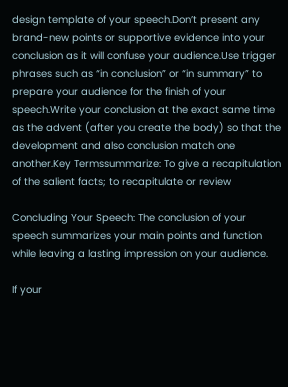design template of your speech.Don’t present any brand-new points or supportive evidence into your conclusion as it will confuse your audience.Use trigger phrases such as “in conclusion” or “in summary” to prepare your audience for the finish of your speech.Write your conclusion at the exact same time as the advent (after you create the body) so that the development and also conclusion match one another.Key Termssummarize: To give a recapitulation of the salient facts; to recapitulate or review

Concluding Your Speech: The conclusion of your speech summarizes your main points and function while leaving a lasting impression on your audience.

If your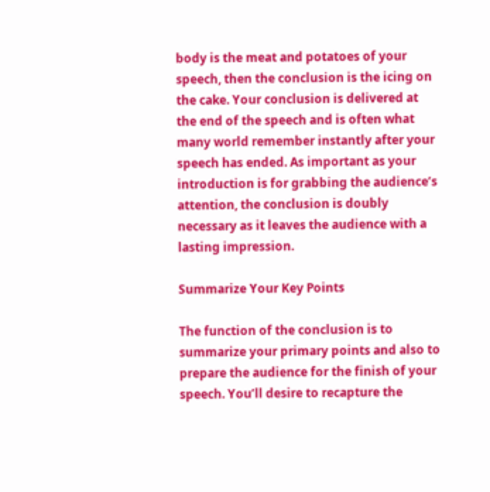body is the meat and potatoes of your speech, then the conclusion is the icing on the cake. Your conclusion is delivered at the end of the speech and is often what many world remember instantly after your speech has ended. As important as your introduction is for grabbing the audience’s attention, the conclusion is doubly necessary as it leaves the audience with a lasting impression.

Summarize Your Key Points

The function of the conclusion is to summarize your primary points and also to prepare the audience for the finish of your speech. You’ll desire to recapture the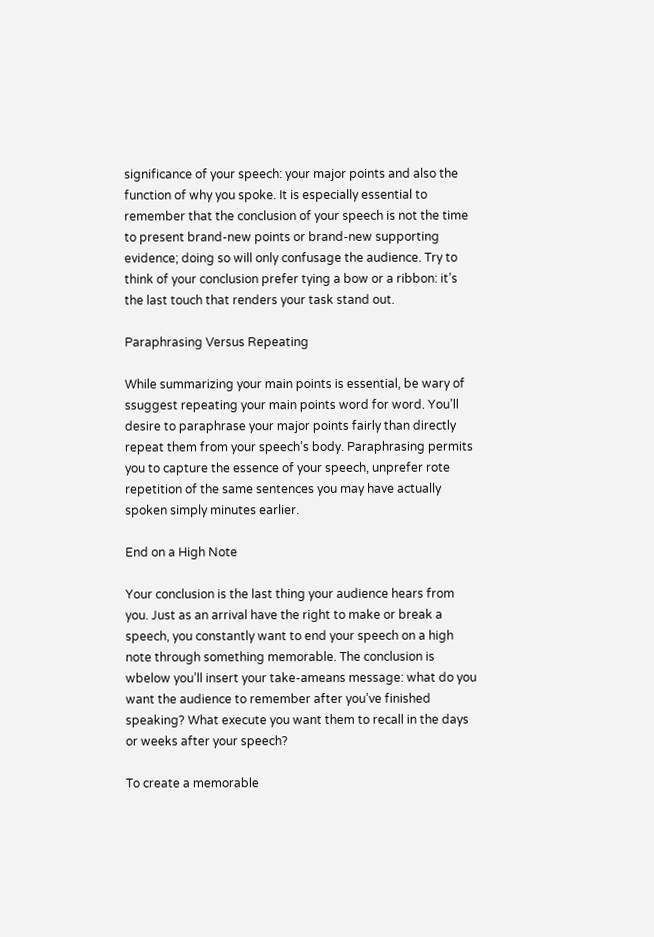significance of your speech: your major points and also the function of why you spoke. It is especially essential to remember that the conclusion of your speech is not the time to present brand-new points or brand-new supporting evidence; doing so will only confusage the audience. Try to think of your conclusion prefer tying a bow or a ribbon: it’s the last touch that renders your task stand out.

Paraphrasing Versus Repeating

While summarizing your main points is essential, be wary of ssuggest repeating your main points word for word. You’ll desire to paraphrase your major points fairly than directly repeat them from your speech’s body. Paraphrasing permits you to capture the essence of your speech, unprefer rote repetition of the same sentences you may have actually spoken simply minutes earlier.

End on a High Note

Your conclusion is the last thing your audience hears from you. Just as an arrival have the right to make or break a speech, you constantly want to end your speech on a high note through something memorable. The conclusion is wbelow you’ll insert your take-ameans message: what do you want the audience to remember after you’ve finished speaking? What execute you want them to recall in the days or weeks after your speech?

To create a memorable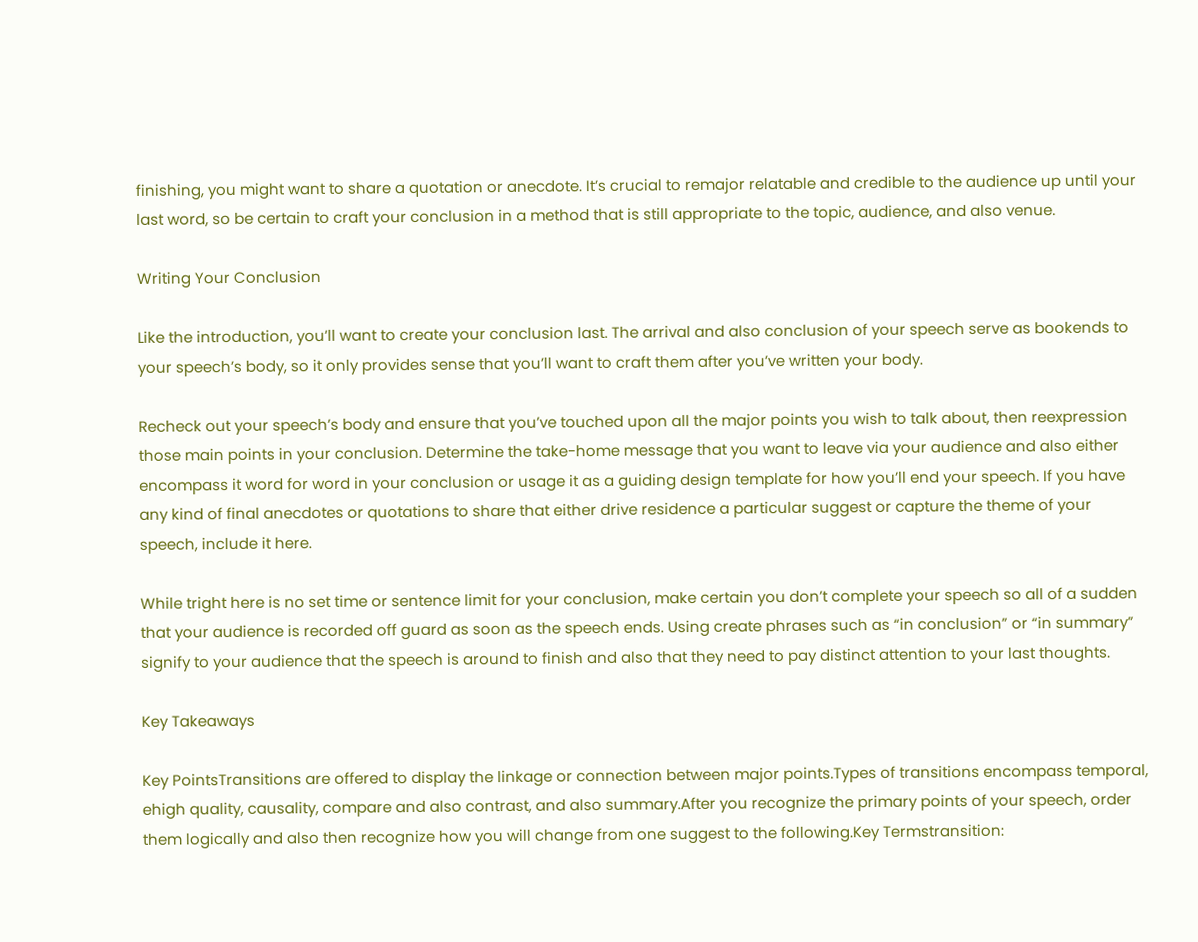finishing, you might want to share a quotation or anecdote. It’s crucial to remajor relatable and credible to the audience up until your last word, so be certain to craft your conclusion in a method that is still appropriate to the topic, audience, and also venue.

Writing Your Conclusion

Like the introduction, you’ll want to create your conclusion last. The arrival and also conclusion of your speech serve as bookends to your speech’s body, so it only provides sense that you’ll want to craft them after you’ve written your body.

Recheck out your speech’s body and ensure that you’ve touched upon all the major points you wish to talk about, then reexpression those main points in your conclusion. Determine the take-home message that you want to leave via your audience and also either encompass it word for word in your conclusion or usage it as a guiding design template for how you’ll end your speech. If you have any kind of final anecdotes or quotations to share that either drive residence a particular suggest or capture the theme of your speech, include it here.

While tright here is no set time or sentence limit for your conclusion, make certain you don’t complete your speech so all of a sudden that your audience is recorded off guard as soon as the speech ends. Using create phrases such as “in conclusion” or “in summary” signify to your audience that the speech is around to finish and also that they need to pay distinct attention to your last thoughts.

Key Takeaways

Key PointsTransitions are offered to display the linkage or connection between major points.Types of transitions encompass temporal, ehigh quality, causality, compare and also contrast, and also summary.After you recognize the primary points of your speech, order them logically and also then recognize how you will change from one suggest to the following.Key Termstransition: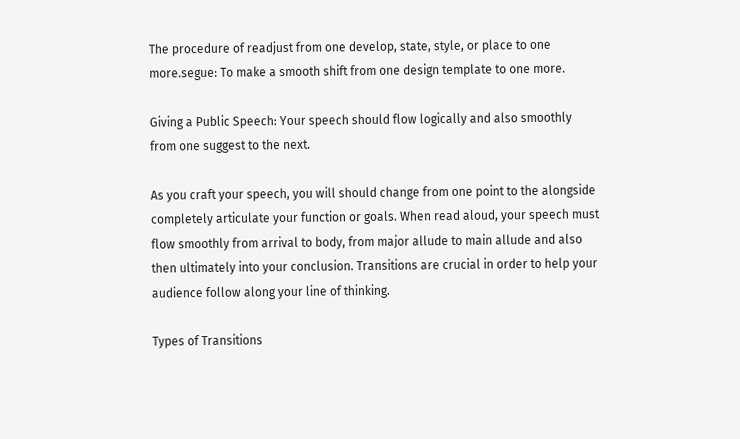The procedure of readjust from one develop, state, style, or place to one more.segue: To make a smooth shift from one design template to one more.

Giving a Public Speech: Your speech should flow logically and also smoothly from one suggest to the next.

As you craft your speech, you will should change from one point to the alongside completely articulate your function or goals. When read aloud, your speech must flow smoothly from arrival to body, from major allude to main allude and also then ultimately into your conclusion. Transitions are crucial in order to help your audience follow along your line of thinking.

Types of Transitions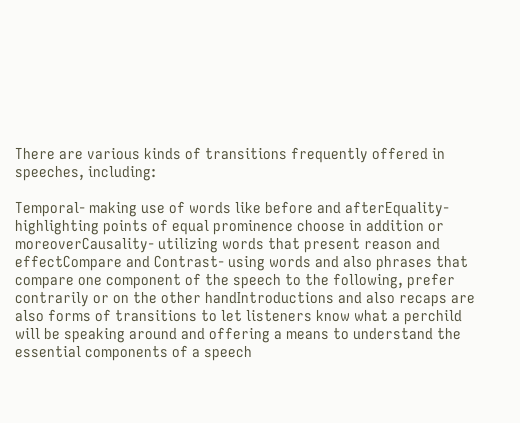There are various kinds of transitions frequently offered in speeches, including:

Temporal- making use of words like before and afterEquality-highlighting points of equal prominence choose in addition or moreoverCausality- utilizing words that present reason and effectCompare and Contrast- using words and also phrases that compare one component of the speech to the following, prefer contrarily or on the other handIntroductions and also recaps are also forms of transitions to let listeners know what a perchild will be speaking around and offering a means to understand the essential components of a speech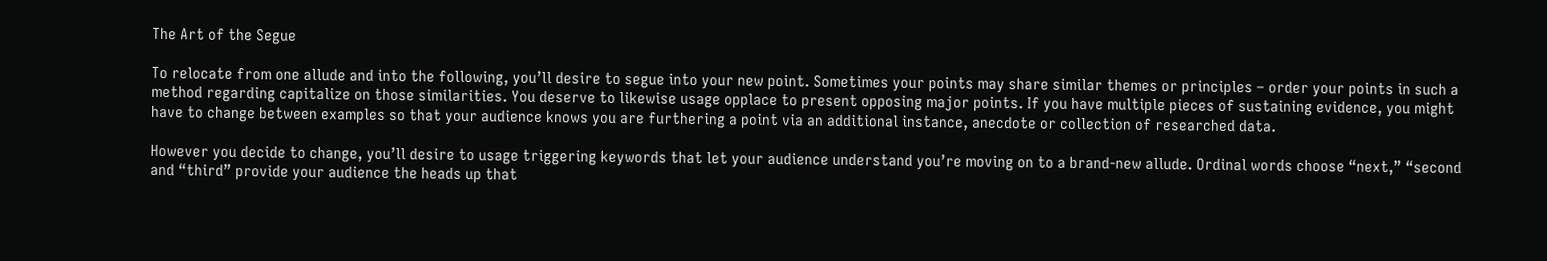The Art of the Segue

To relocate from one allude and into the following, you’ll desire to segue into your new point. Sometimes your points may share similar themes or principles – order your points in such a method regarding capitalize on those similarities. You deserve to likewise usage opplace to present opposing major points. If you have multiple pieces of sustaining evidence, you might have to change between examples so that your audience knows you are furthering a point via an additional instance, anecdote or collection of researched data.

However you decide to change, you’ll desire to usage triggering keywords that let your audience understand you’re moving on to a brand-new allude. Ordinal words choose “next,” “second and “third” provide your audience the heads up that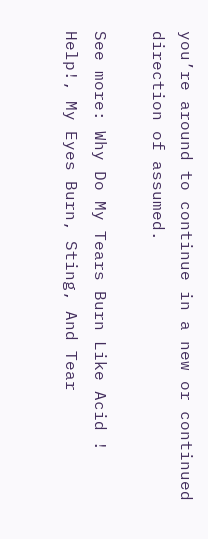you’re around to continue in a new or continued direction of assumed.

See more: Why Do My Tears Burn Like Acid ! Help!, My Eyes Burn, Sting, And Tear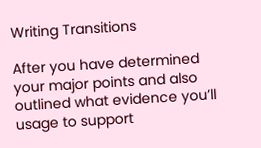Writing Transitions

After you have determined your major points and also outlined what evidence you’ll usage to support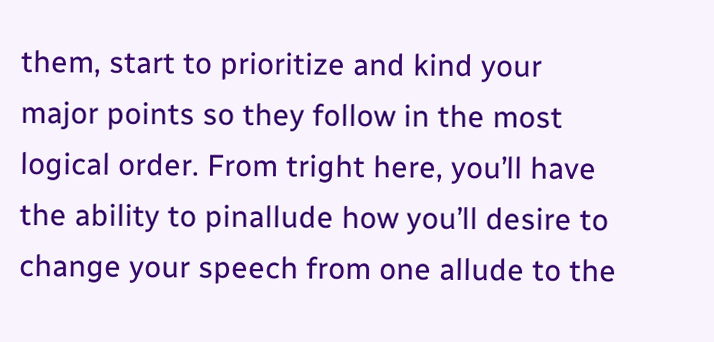them, start to prioritize and kind your major points so they follow in the most logical order. From tright here, you’ll have the ability to pinallude how you’ll desire to change your speech from one allude to the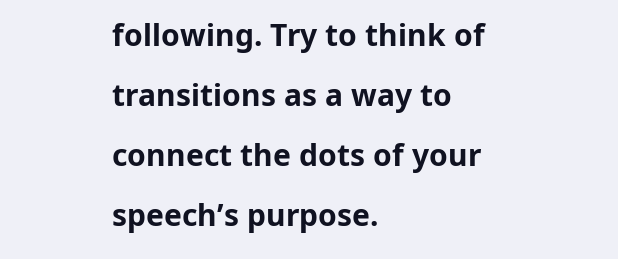following. Try to think of transitions as a way to connect the dots of your speech’s purpose.